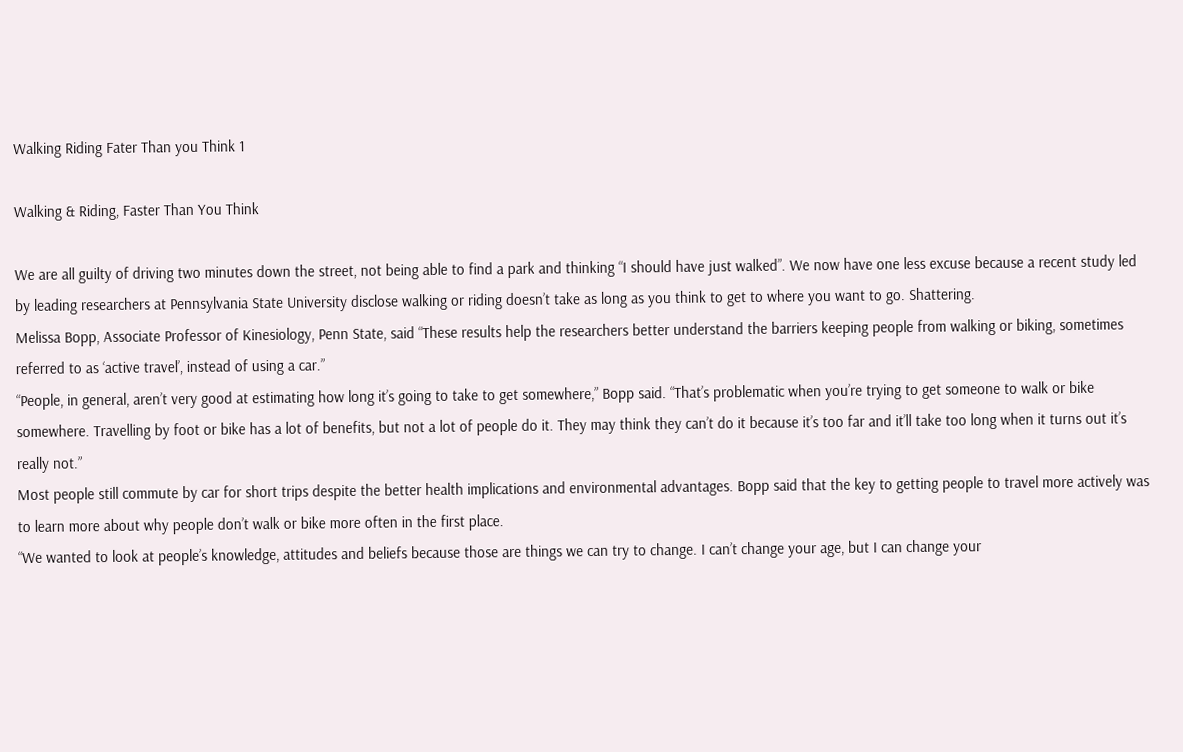Walking Riding Fater Than you Think 1

Walking & Riding, Faster Than You Think

We are all guilty of driving two minutes down the street, not being able to find a park and thinking “I should have just walked”. We now have one less excuse because a recent study led by leading researchers at Pennsylvania State University disclose walking or riding doesn’t take as long as you think to get to where you want to go. Shattering.
Melissa Bopp, Associate Professor of Kinesiology, Penn State, said “These results help the researchers better understand the barriers keeping people from walking or biking, sometimes referred to as ‘active travel’, instead of using a car.”
“People, in general, aren’t very good at estimating how long it’s going to take to get somewhere,” Bopp said. “That’s problematic when you’re trying to get someone to walk or bike somewhere. Travelling by foot or bike has a lot of benefits, but not a lot of people do it. They may think they can’t do it because it’s too far and it’ll take too long when it turns out it’s really not.”
Most people still commute by car for short trips despite the better health implications and environmental advantages. Bopp said that the key to getting people to travel more actively was to learn more about why people don’t walk or bike more often in the first place.
“We wanted to look at people’s knowledge, attitudes and beliefs because those are things we can try to change. I can’t change your age, but I can change your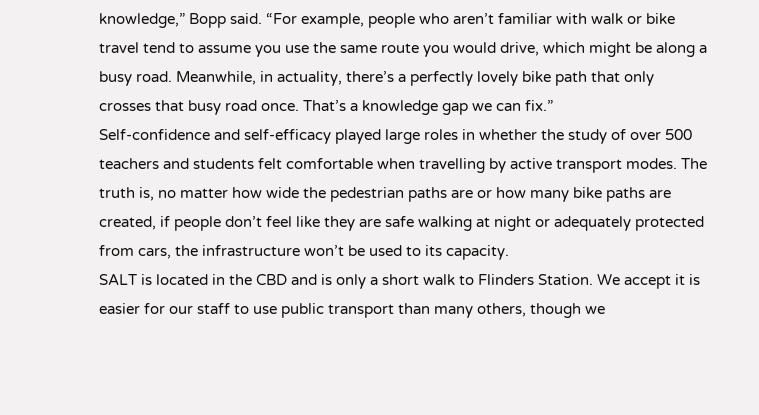knowledge,” Bopp said. “For example, people who aren’t familiar with walk or bike travel tend to assume you use the same route you would drive, which might be along a busy road. Meanwhile, in actuality, there’s a perfectly lovely bike path that only crosses that busy road once. That’s a knowledge gap we can fix.”
Self-confidence and self-efficacy played large roles in whether the study of over 500 teachers and students felt comfortable when travelling by active transport modes. The truth is, no matter how wide the pedestrian paths are or how many bike paths are created, if people don’t feel like they are safe walking at night or adequately protected from cars, the infrastructure won’t be used to its capacity.
SALT is located in the CBD and is only a short walk to Flinders Station. We accept it is easier for our staff to use public transport than many others, though we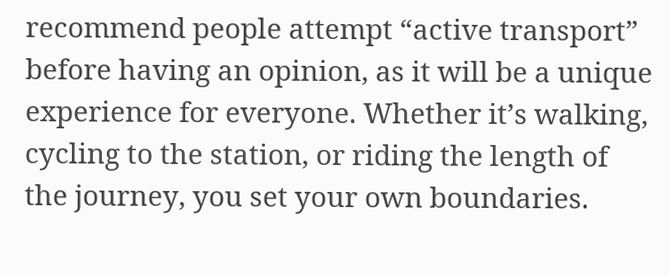recommend people attempt “active transport” before having an opinion, as it will be a unique experience for everyone. Whether it’s walking, cycling to the station, or riding the length of the journey, you set your own boundaries.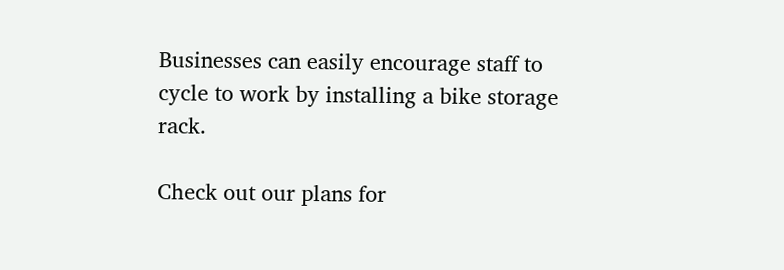Businesses can easily encourage staff to cycle to work by installing a bike storage rack.

Check out our plans for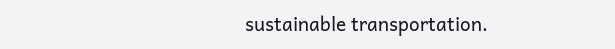sustainable transportation.